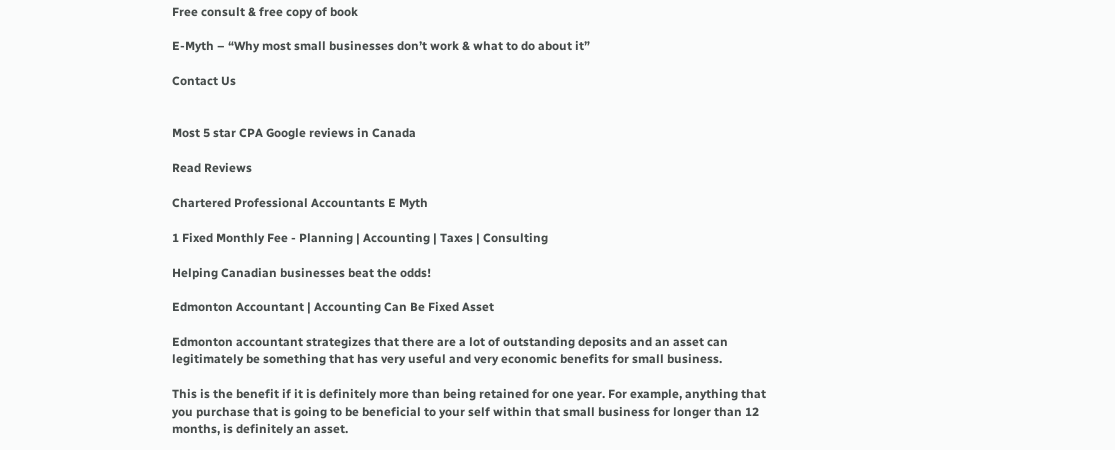Free consult & free copy of book

E-Myth – “Why most small businesses don’t work & what to do about it”

Contact Us


Most 5 star CPA Google reviews in Canada

Read Reviews

Chartered Professional Accountants E Myth

1 Fixed Monthly Fee - Planning | Accounting | Taxes | Consulting

Helping Canadian businesses beat the odds!

Edmonton Accountant | Accounting Can Be Fixed Asset

Edmonton accountant strategizes that there are a lot of outstanding deposits and an asset can legitimately be something that has very useful and very economic benefits for small business.

This is the benefit if it is definitely more than being retained for one year. For example, anything that you purchase that is going to be beneficial to your self within that small business for longer than 12 months, is definitely an asset.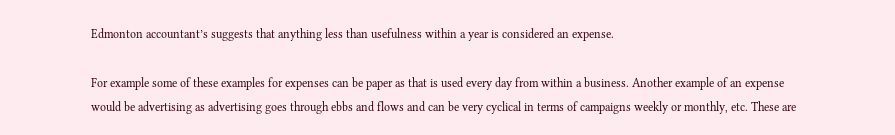Edmonton accountant’s suggests that anything less than usefulness within a year is considered an expense.

For example some of these examples for expenses can be paper as that is used every day from within a business. Another example of an expense would be advertising as advertising goes through ebbs and flows and can be very cyclical in terms of campaigns weekly or monthly, etc. These are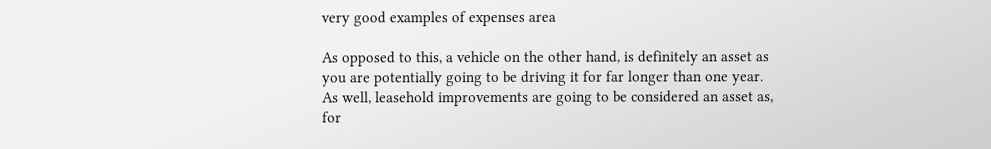very good examples of expenses area

As opposed to this, a vehicle on the other hand, is definitely an asset as you are potentially going to be driving it for far longer than one year. As well, leasehold improvements are going to be considered an asset as, for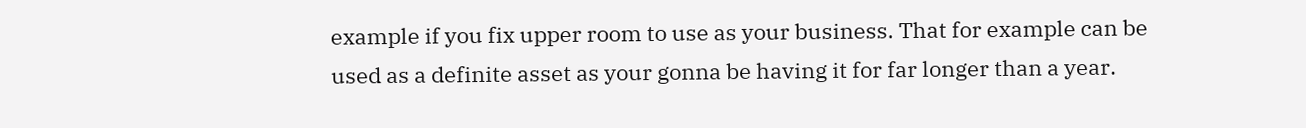example if you fix upper room to use as your business. That for example can be used as a definite asset as your gonna be having it for far longer than a year.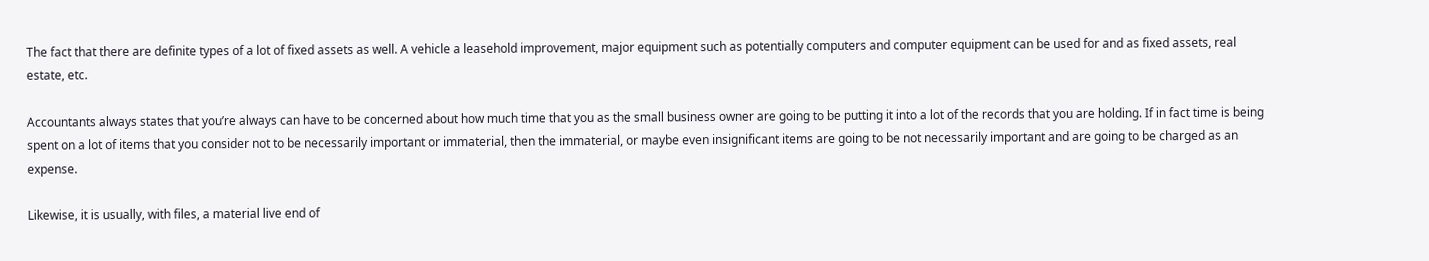The fact that there are definite types of a lot of fixed assets as well. A vehicle a leasehold improvement, major equipment such as potentially computers and computer equipment can be used for and as fixed assets, real estate, etc.

Accountants always states that you’re always can have to be concerned about how much time that you as the small business owner are going to be putting it into a lot of the records that you are holding. If in fact time is being spent on a lot of items that you consider not to be necessarily important or immaterial, then the immaterial, or maybe even insignificant items are going to be not necessarily important and are going to be charged as an expense.

Likewise, it is usually, with files, a material live end of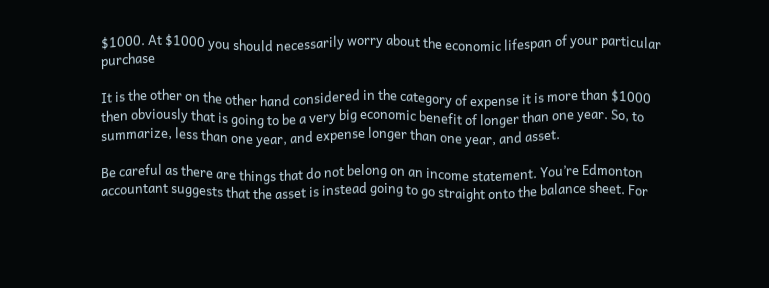$1000. At $1000 you should necessarily worry about the economic lifespan of your particular purchase

It is the other on the other hand considered in the category of expense it is more than $1000 then obviously that is going to be a very big economic benefit of longer than one year. So, to summarize, less than one year, and expense longer than one year, and asset.

Be careful as there are things that do not belong on an income statement. You’re Edmonton accountant suggests that the asset is instead going to go straight onto the balance sheet. For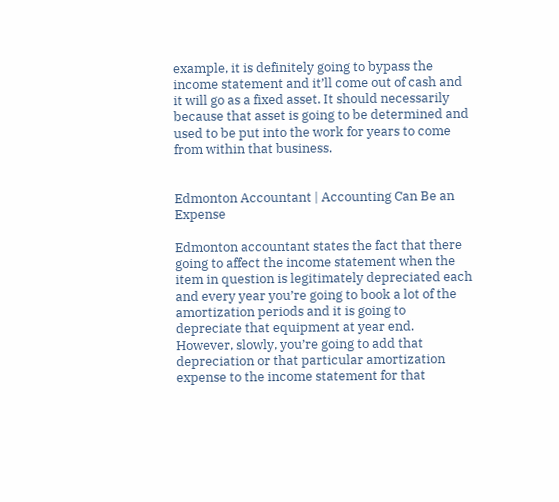example, it is definitely going to bypass the income statement and it’ll come out of cash and it will go as a fixed asset. It should necessarily because that asset is going to be determined and used to be put into the work for years to come from within that business.


Edmonton Accountant | Accounting Can Be an Expense

Edmonton accountant states the fact that there going to affect the income statement when the item in question is legitimately depreciated each and every year you’re going to book a lot of the amortization periods and it is going to depreciate that equipment at year end. However, slowly, you’re going to add that depreciation or that particular amortization expense to the income statement for that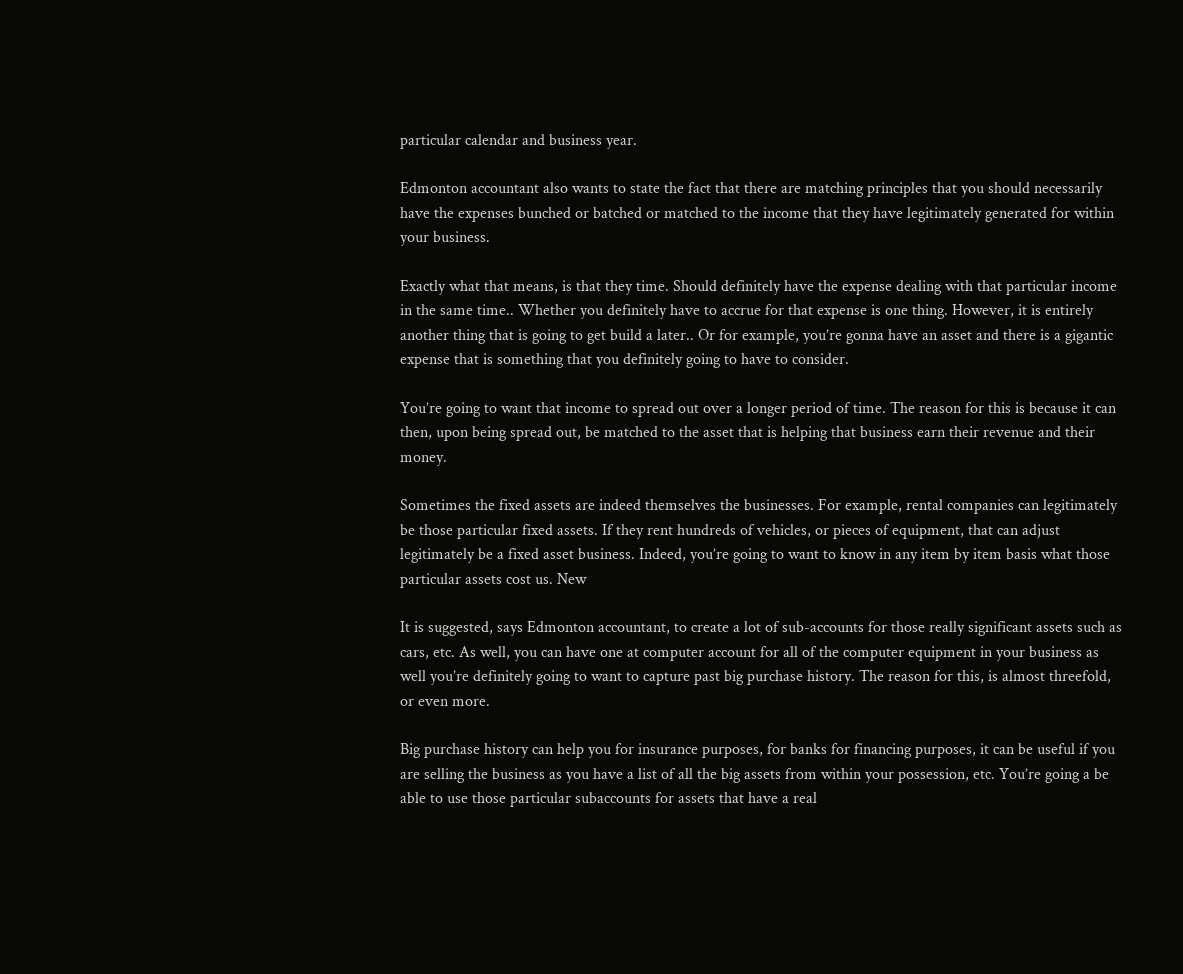particular calendar and business year.

Edmonton accountant also wants to state the fact that there are matching principles that you should necessarily have the expenses bunched or batched or matched to the income that they have legitimately generated for within your business.

Exactly what that means, is that they time. Should definitely have the expense dealing with that particular income in the same time.. Whether you definitely have to accrue for that expense is one thing. However, it is entirely another thing that is going to get build a later.. Or for example, you’re gonna have an asset and there is a gigantic expense that is something that you definitely going to have to consider.

You’re going to want that income to spread out over a longer period of time. The reason for this is because it can then, upon being spread out, be matched to the asset that is helping that business earn their revenue and their money.

Sometimes the fixed assets are indeed themselves the businesses. For example, rental companies can legitimately be those particular fixed assets. If they rent hundreds of vehicles, or pieces of equipment, that can adjust legitimately be a fixed asset business. Indeed, you’re going to want to know in any item by item basis what those particular assets cost us. New

It is suggested, says Edmonton accountant, to create a lot of sub-accounts for those really significant assets such as cars, etc. As well, you can have one at computer account for all of the computer equipment in your business as well you’re definitely going to want to capture past big purchase history. The reason for this, is almost threefold, or even more.

Big purchase history can help you for insurance purposes, for banks for financing purposes, it can be useful if you are selling the business as you have a list of all the big assets from within your possession, etc. You’re going a be able to use those particular subaccounts for assets that have a real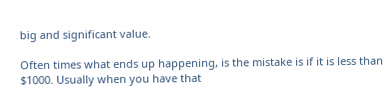big and significant value.

Often times what ends up happening, is the mistake is if it is less than $1000. Usually when you have that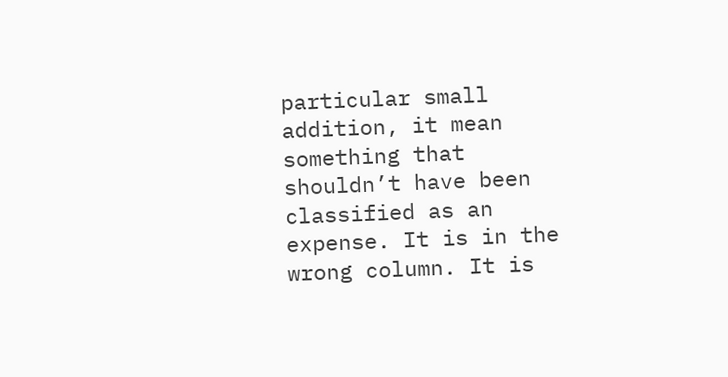particular small addition, it mean something that shouldn’t have been classified as an expense. It is in the wrong column. It is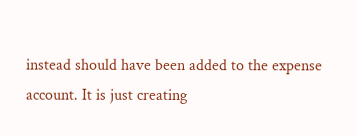instead should have been added to the expense account. It is just creating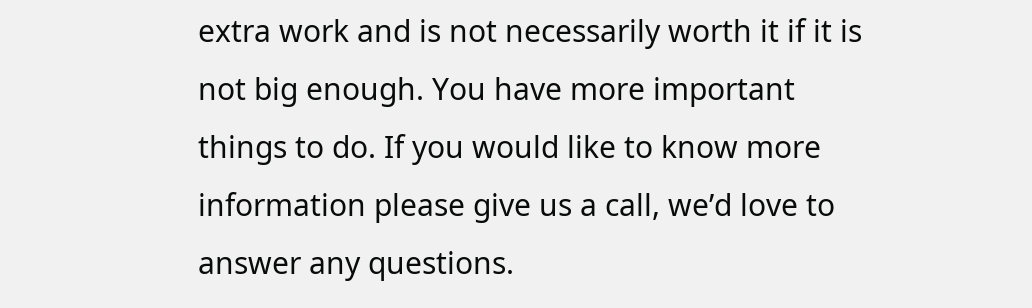extra work and is not necessarily worth it if it is not big enough. You have more important things to do. If you would like to know more information please give us a call, we’d love to answer any questions.